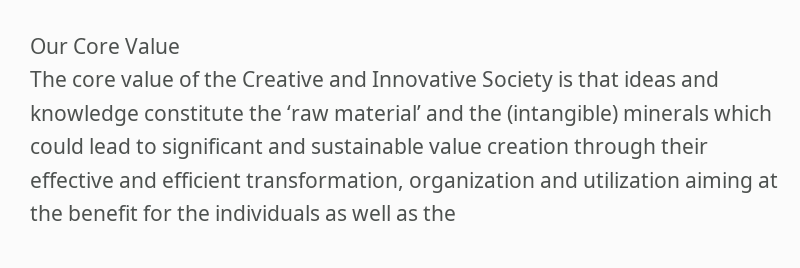Our Core Value
The core value of the Creative and Innovative Society is that ideas and knowledge constitute the ‘raw material’ and the (intangible) minerals which could lead to significant and sustainable value creation through their effective and efficient transformation, organization and utilization aiming at the benefit for the individuals as well as the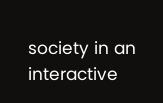society in an interactive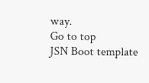way.
Go to top
JSN Boot template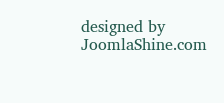designed by JoomlaShine.com